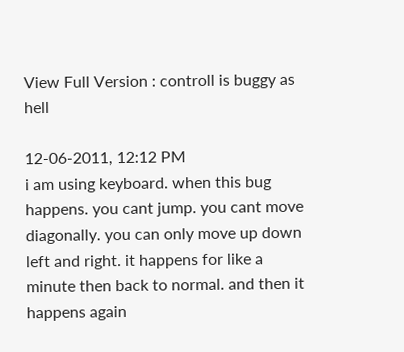View Full Version : controll is buggy as hell

12-06-2011, 12:12 PM
i am using keyboard. when this bug happens. you cant jump. you cant move diagonally. you can only move up down left and right. it happens for like a minute then back to normal. and then it happens again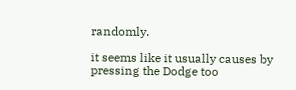randomly.

it seems like it usually causes by pressing the Dodge too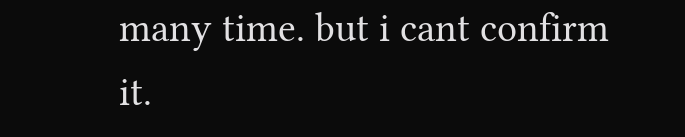many time. but i cant confirm it.